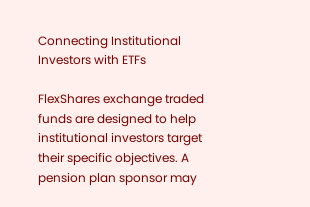Connecting Institutional Investors with ETFs

FlexShares exchange traded funds are designed to help institutional investors target their specific objectives. A pension plan sponsor may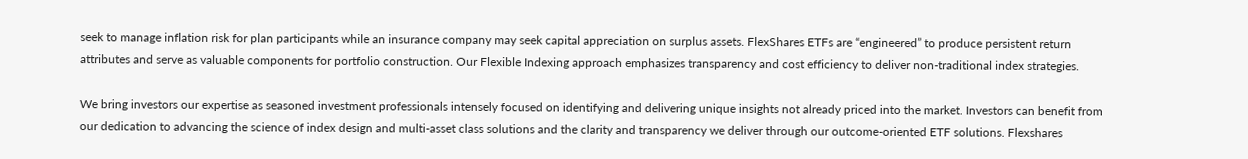seek to manage inflation risk for plan participants while an insurance company may seek capital appreciation on surplus assets. FlexShares ETFs are “engineered” to produce persistent return attributes and serve as valuable components for portfolio construction. Our Flexible Indexing approach emphasizes transparency and cost efficiency to deliver non-traditional index strategies.

We bring investors our expertise as seasoned investment professionals intensely focused on identifying and delivering unique insights not already priced into the market. Investors can benefit from our dedication to advancing the science of index design and multi-asset class solutions and the clarity and transparency we deliver through our outcome-oriented ETF solutions. Flexshares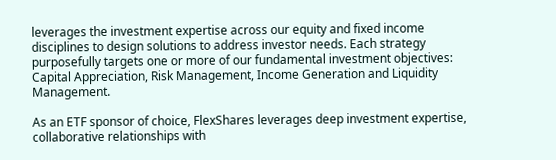leverages the investment expertise across our equity and fixed income disciplines to design solutions to address investor needs. Each strategy purposefully targets one or more of our fundamental investment objectives: Capital Appreciation, Risk Management, Income Generation and Liquidity Management.

As an ETF sponsor of choice, FlexShares leverages deep investment expertise, collaborative relationships with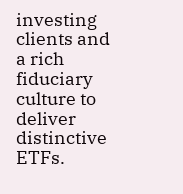investing clients and a rich fiduciary culture to deliver distinctive ETFs.